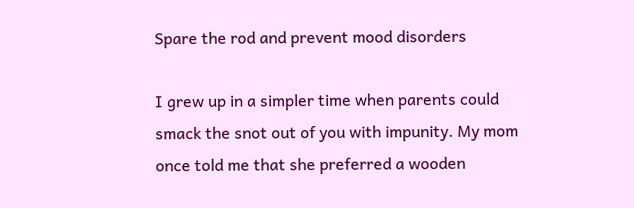Spare the rod and prevent mood disorders

I grew up in a simpler time when parents could smack the snot out of you with impunity. My mom once told me that she preferred a wooden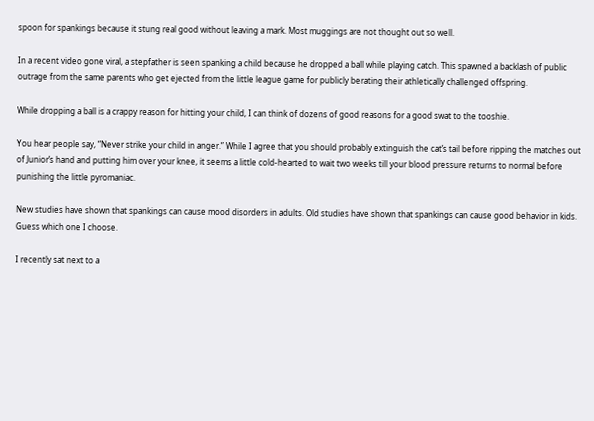spoon for spankings because it stung real good without leaving a mark. Most muggings are not thought out so well.

In a recent video gone viral, a stepfather is seen spanking a child because he dropped a ball while playing catch. This spawned a backlash of public outrage from the same parents who get ejected from the little league game for publicly berating their athletically challenged offspring.

While dropping a ball is a crappy reason for hitting your child, I can think of dozens of good reasons for a good swat to the tooshie.

You hear people say, “Never strike your child in anger.” While I agree that you should probably extinguish the cat’s tail before ripping the matches out of Junior’s hand and putting him over your knee, it seems a little cold-hearted to wait two weeks till your blood pressure returns to normal before punishing the little pyromaniac.

New studies have shown that spankings can cause mood disorders in adults. Old studies have shown that spankings can cause good behavior in kids. Guess which one I choose.

I recently sat next to a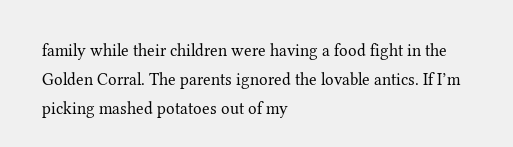family while their children were having a food fight in the Golden Corral. The parents ignored the lovable antics. If I’m picking mashed potatoes out of my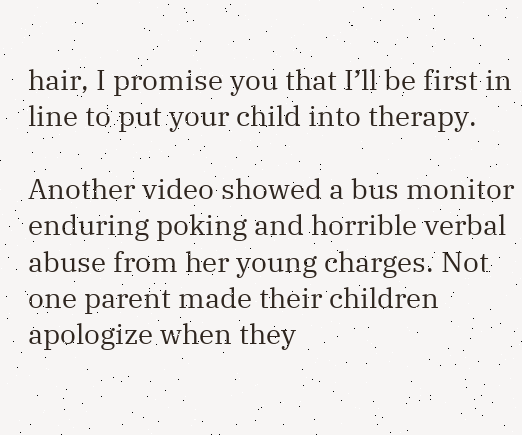hair, I promise you that I’ll be first in line to put your child into therapy.

Another video showed a bus monitor enduring poking and horrible verbal abuse from her young charges. Not one parent made their children apologize when they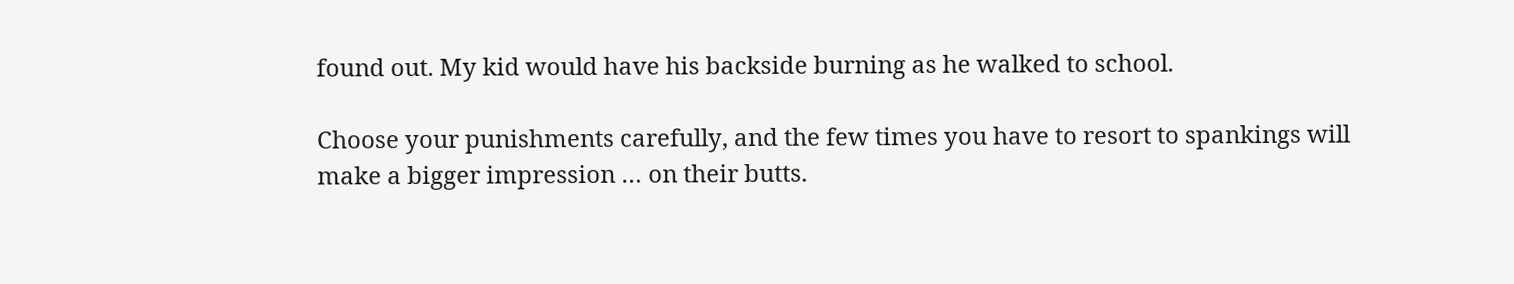found out. My kid would have his backside burning as he walked to school.

Choose your punishments carefully, and the few times you have to resort to spankings will make a bigger impression … on their butts.